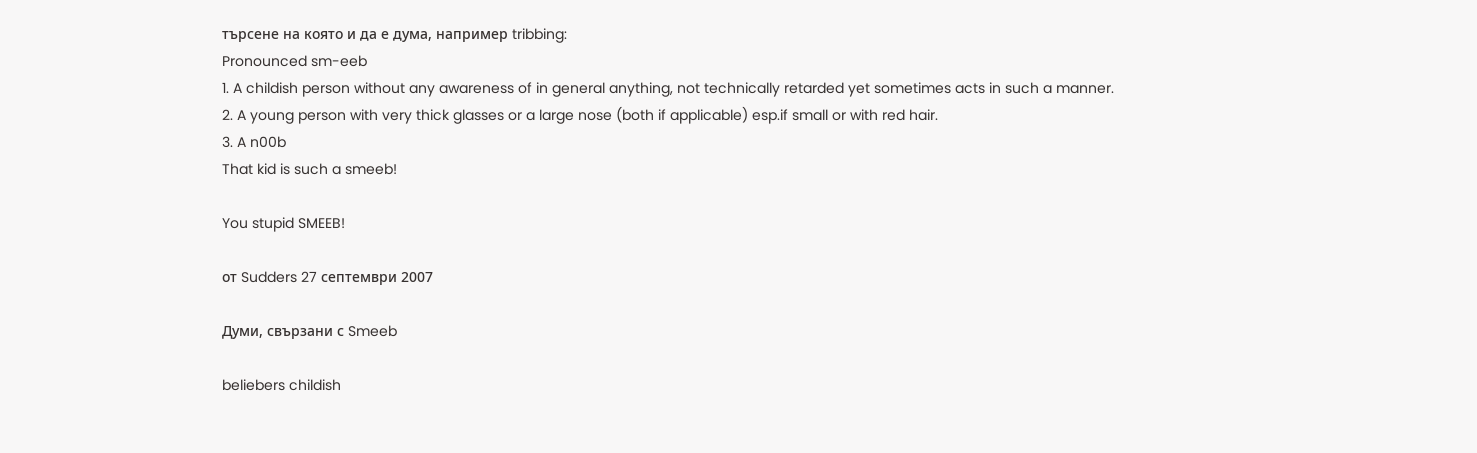търсене на която и да е дума, например tribbing:
Pronounced sm-eeb
1. A childish person without any awareness of in general anything, not technically retarded yet sometimes acts in such a manner.
2. A young person with very thick glasses or a large nose (both if applicable) esp.if small or with red hair.
3. A n00b
That kid is such a smeeb!

You stupid SMEEB!

от Sudders 27 септември 2007

Думи, свързани с Smeeb

beliebers childish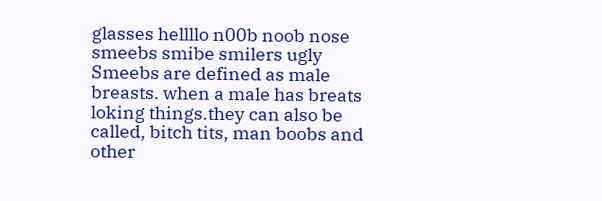glasses hellllo n00b noob nose smeebs smibe smilers ugly
Smeebs are defined as male breasts. when a male has breats loking things.they can also be called, bitch tits, man boobs and other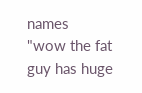names
"wow the fat guy has huge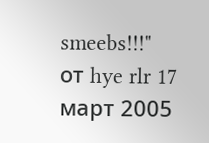smeebs!!!"
от hye rlr 17 март 2005